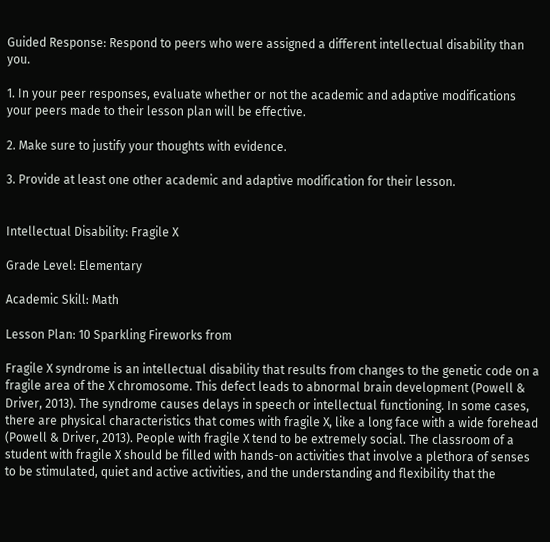Guided Response: Respond to peers who were assigned a different intellectual disability than you.

1. In your peer responses, evaluate whether or not the academic and adaptive modifications your peers made to their lesson plan will be effective.

2. Make sure to justify your thoughts with evidence.

3. Provide at least one other academic and adaptive modification for their lesson.


Intellectual Disability: Fragile X

Grade Level: Elementary

Academic Skill: Math

Lesson Plan: 10 Sparkling Fireworks from

Fragile X syndrome is an intellectual disability that results from changes to the genetic code on a fragile area of the X chromosome. This defect leads to abnormal brain development (Powell & Driver, 2013). The syndrome causes delays in speech or intellectual functioning. In some cases, there are physical characteristics that comes with fragile X, like a long face with a wide forehead (Powell & Driver, 2013). People with fragile X tend to be extremely social. The classroom of a student with fragile X should be filled with hands-on activities that involve a plethora of senses to be stimulated, quiet and active activities, and the understanding and flexibility that the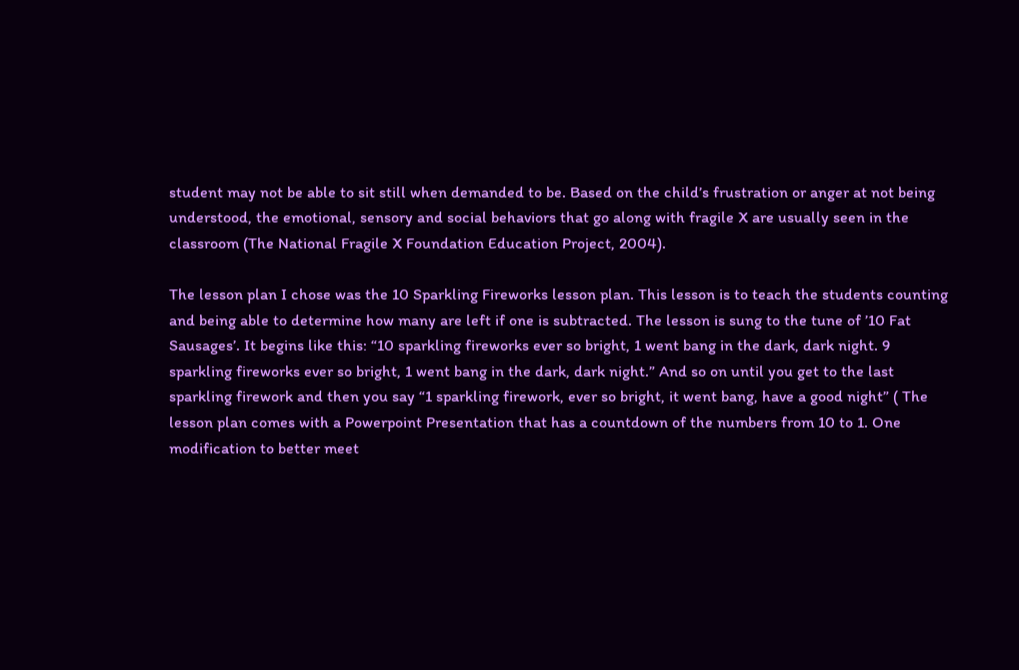student may not be able to sit still when demanded to be. Based on the child’s frustration or anger at not being understood, the emotional, sensory and social behaviors that go along with fragile X are usually seen in the classroom (The National Fragile X Foundation Education Project, 2004).

The lesson plan I chose was the 10 Sparkling Fireworks lesson plan. This lesson is to teach the students counting and being able to determine how many are left if one is subtracted. The lesson is sung to the tune of ’10 Fat Sausages’. It begins like this: “10 sparkling fireworks ever so bright, 1 went bang in the dark, dark night. 9 sparkling fireworks ever so bright, 1 went bang in the dark, dark night.” And so on until you get to the last sparkling firework and then you say “1 sparkling firework, ever so bright, it went bang, have a good night” ( The lesson plan comes with a Powerpoint Presentation that has a countdown of the numbers from 10 to 1. One modification to better meet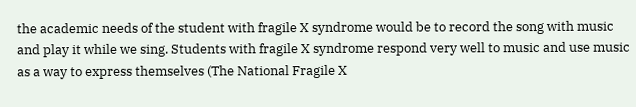the academic needs of the student with fragile X syndrome would be to record the song with music and play it while we sing. Students with fragile X syndrome respond very well to music and use music as a way to express themselves (The National Fragile X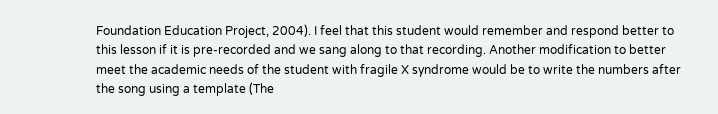Foundation Education Project, 2004). I feel that this student would remember and respond better to this lesson if it is pre-recorded and we sang along to that recording. Another modification to better meet the academic needs of the student with fragile X syndrome would be to write the numbers after the song using a template (The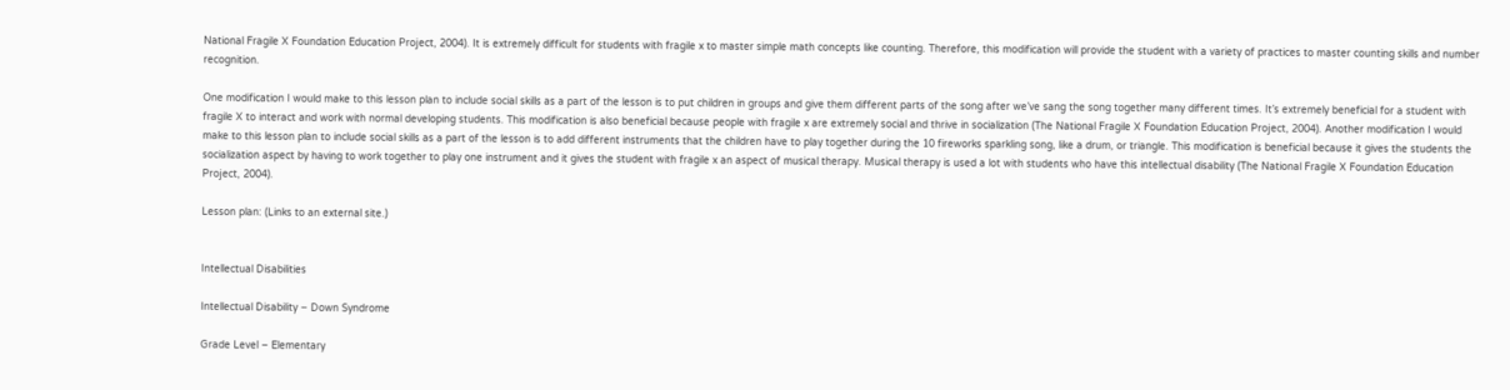National Fragile X Foundation Education Project, 2004). It is extremely difficult for students with fragile x to master simple math concepts like counting. Therefore, this modification will provide the student with a variety of practices to master counting skills and number recognition.

One modification I would make to this lesson plan to include social skills as a part of the lesson is to put children in groups and give them different parts of the song after we’ve sang the song together many different times. It’s extremely beneficial for a student with fragile X to interact and work with normal developing students. This modification is also beneficial because people with fragile x are extremely social and thrive in socialization (The National Fragile X Foundation Education Project, 2004). Another modification I would make to this lesson plan to include social skills as a part of the lesson is to add different instruments that the children have to play together during the 10 fireworks sparkling song, like a drum, or triangle. This modification is beneficial because it gives the students the socialization aspect by having to work together to play one instrument and it gives the student with fragile x an aspect of musical therapy. Musical therapy is used a lot with students who have this intellectual disability (The National Fragile X Foundation Education Project, 2004).

Lesson plan: (Links to an external site.)


Intellectual Disabilities

Intellectual Disability – Down Syndrome

Grade Level – Elementary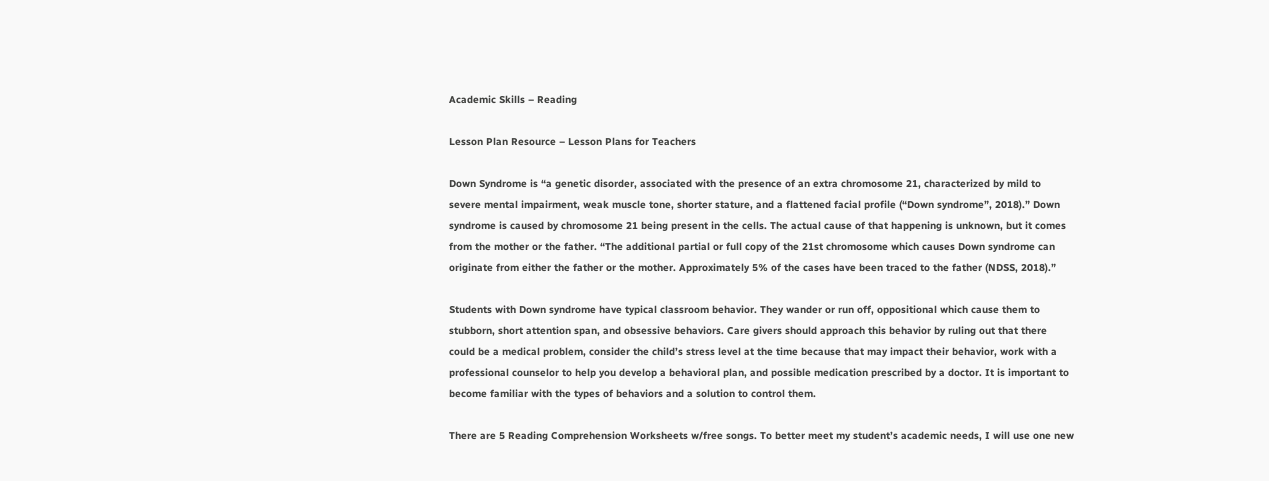Academic Skills – Reading

Lesson Plan Resource – Lesson Plans for Teachers

Down Syndrome is “a genetic disorder, associated with the presence of an extra chromosome 21, characterized by mild to severe mental impairment, weak muscle tone, shorter stature, and a flattened facial profile (“Down syndrome”, 2018).” Down syndrome is caused by chromosome 21 being present in the cells. The actual cause of that happening is unknown, but it comes from the mother or the father. “The additional partial or full copy of the 21st chromosome which causes Down syndrome can originate from either the father or the mother. Approximately 5% of the cases have been traced to the father (NDSS, 2018).”

Students with Down syndrome have typical classroom behavior. They wander or run off, oppositional which cause them to stubborn, short attention span, and obsessive behaviors. Care givers should approach this behavior by ruling out that there could be a medical problem, consider the child’s stress level at the time because that may impact their behavior, work with a professional counselor to help you develop a behavioral plan, and possible medication prescribed by a doctor. It is important to become familiar with the types of behaviors and a solution to control them.

There are 5 Reading Comprehension Worksheets w/free songs. To better meet my student’s academic needs, I will use one new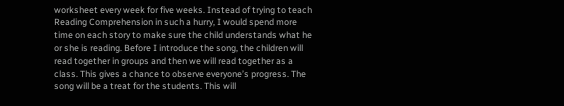worksheet every week for five weeks. Instead of trying to teach Reading Comprehension in such a hurry, I would spend more time on each story to make sure the child understands what he or she is reading. Before I introduce the song, the children will read together in groups and then we will read together as a class. This gives a chance to observe everyone’s progress. The song will be a treat for the students. This will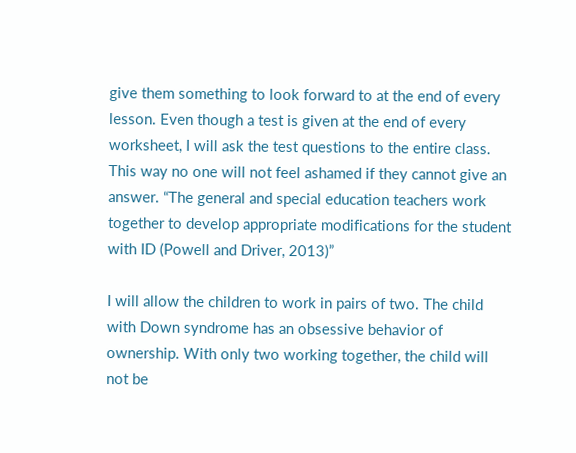give them something to look forward to at the end of every lesson. Even though a test is given at the end of every worksheet, I will ask the test questions to the entire class. This way no one will not feel ashamed if they cannot give an answer. “The general and special education teachers work together to develop appropriate modifications for the student with ID (Powell and Driver, 2013)”

I will allow the children to work in pairs of two. The child with Down syndrome has an obsessive behavior of ownership. With only two working together, the child will not be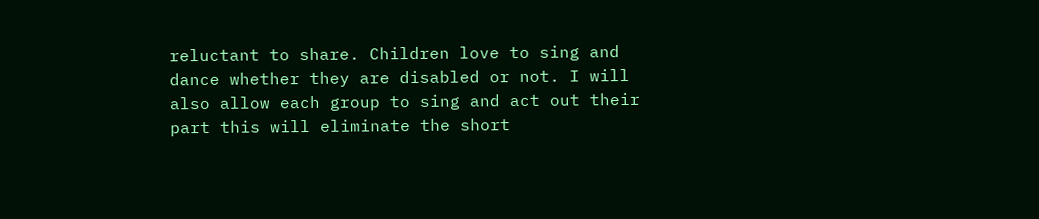reluctant to share. Children love to sing and dance whether they are disabled or not. I will also allow each group to sing and act out their part this will eliminate the short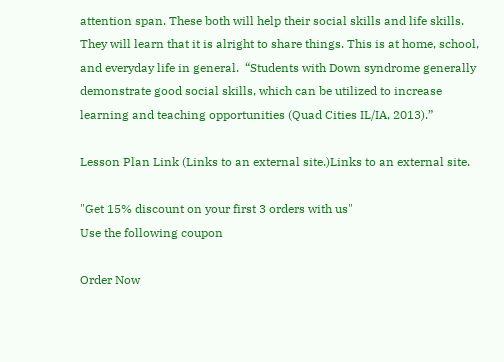attention span. These both will help their social skills and life skills. They will learn that it is alright to share things. This is at home, school, and everyday life in general.  “Students with Down syndrome generally demonstrate good social skills, which can be utilized to increase learning and teaching opportunities (Quad Cities IL/IA, 2013).”

Lesson Plan Link (Links to an external site.)Links to an external site.

"Get 15% discount on your first 3 orders with us"
Use the following coupon

Order Now